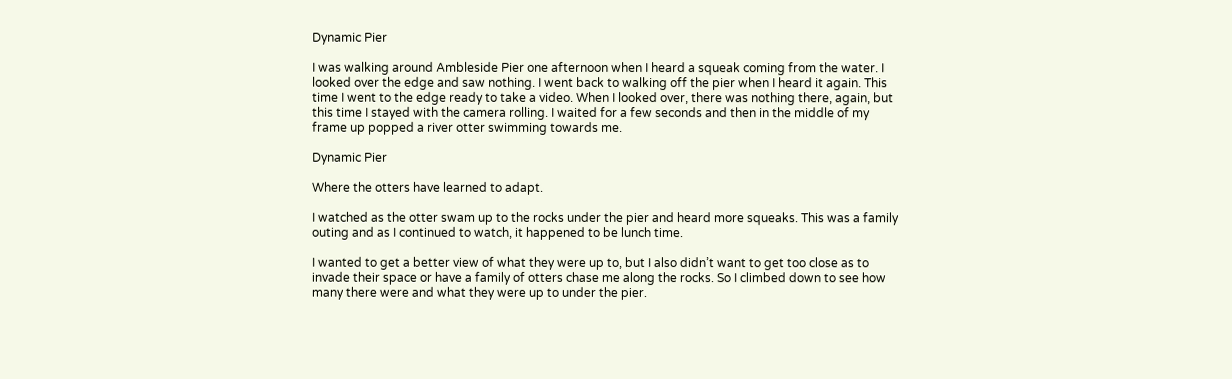Dynamic Pier

I was walking around Ambleside Pier one afternoon when I heard a squeak coming from the water. I looked over the edge and saw nothing. I went back to walking off the pier when I heard it again. This time I went to the edge ready to take a video. When I looked over, there was nothing there, again, but this time I stayed with the camera rolling. I waited for a few seconds and then in the middle of my frame up popped a river otter swimming towards me.

Dynamic Pier

Where the otters have learned to adapt.

I watched as the otter swam up to the rocks under the pier and heard more squeaks. This was a family outing and as I continued to watch, it happened to be lunch time.

I wanted to get a better view of what they were up to, but I also didn’t want to get too close as to invade their space or have a family of otters chase me along the rocks. So I climbed down to see how many there were and what they were up to under the pier.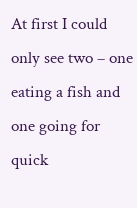At first I could only see two – one eating a fish and one going for quick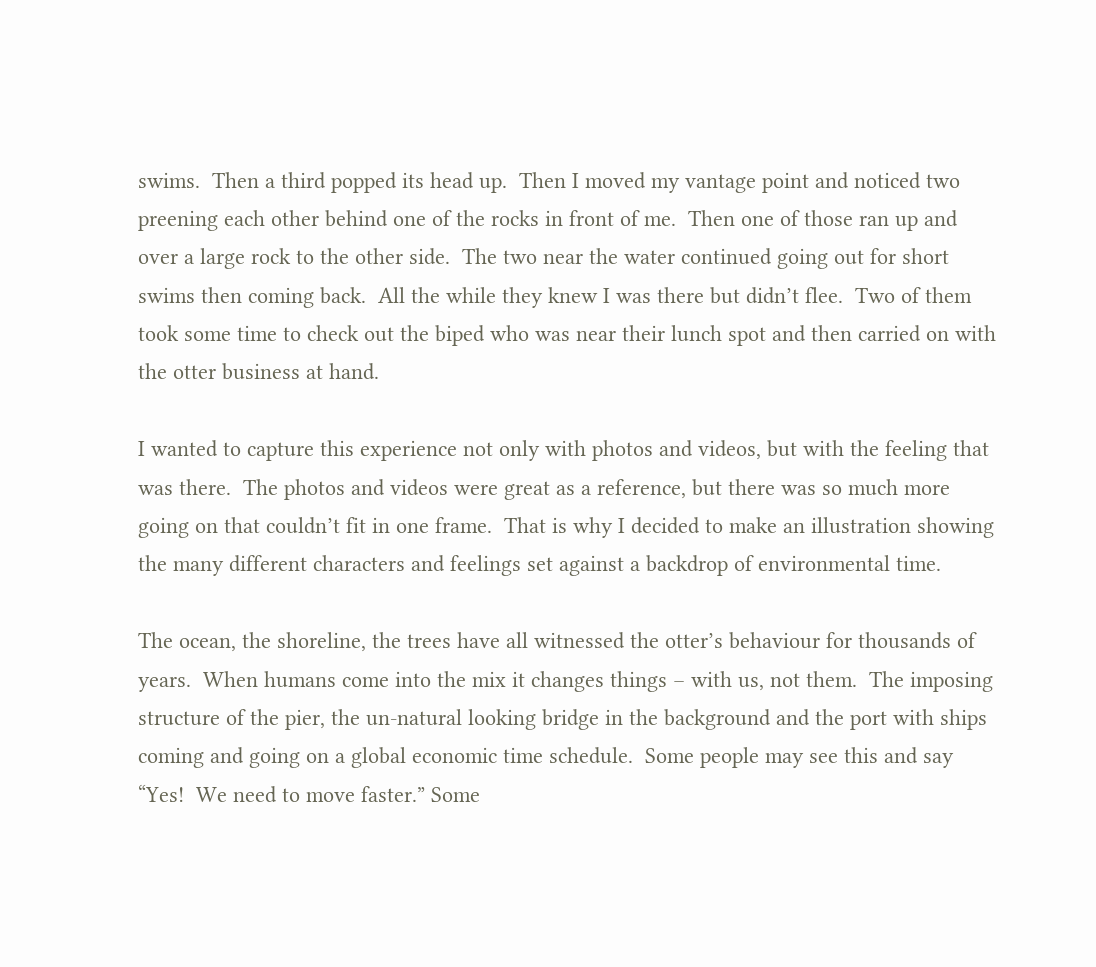swims.  Then a third popped its head up.  Then I moved my vantage point and noticed two preening each other behind one of the rocks in front of me.  Then one of those ran up and over a large rock to the other side.  The two near the water continued going out for short swims then coming back.  All the while they knew I was there but didn’t flee.  Two of them took some time to check out the biped who was near their lunch spot and then carried on with the otter business at hand.

I wanted to capture this experience not only with photos and videos, but with the feeling that was there.  The photos and videos were great as a reference, but there was so much more going on that couldn’t fit in one frame.  That is why I decided to make an illustration showing the many different characters and feelings set against a backdrop of environmental time.

The ocean, the shoreline, the trees have all witnessed the otter’s behaviour for thousands of years.  When humans come into the mix it changes things – with us, not them.  The imposing structure of the pier, the un-natural looking bridge in the background and the port with ships coming and going on a global economic time schedule.  Some people may see this and say “Yes!  We need to move faster.” Some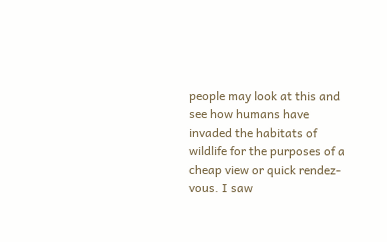people may look at this and see how humans have invaded the habitats of wildlife for the purposes of a cheap view or quick rendez-vous. I saw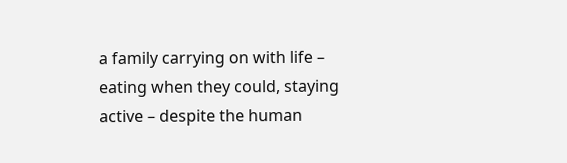a family carrying on with life – eating when they could, staying active – despite the human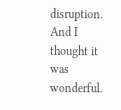disruption.  And I thought it was wonderful.